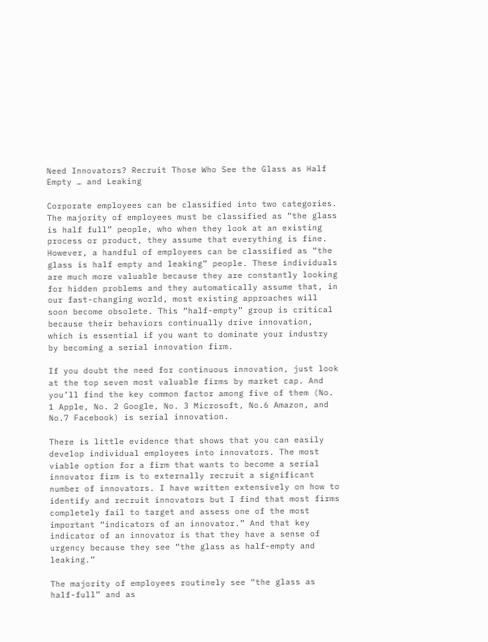Need Innovators? Recruit Those Who See the Glass as Half Empty … and Leaking

Corporate employees can be classified into two categories. The majority of employees must be classified as “the glass is half full” people, who when they look at an existing process or product, they assume that everything is fine. However, a handful of employees can be classified as “the glass is half empty and leaking” people. These individuals are much more valuable because they are constantly looking for hidden problems and they automatically assume that, in our fast-changing world, most existing approaches will soon become obsolete. This “half-empty” group is critical because their behaviors continually drive innovation, which is essential if you want to dominate your industry by becoming a serial innovation firm.

If you doubt the need for continuous innovation, just look at the top seven most valuable firms by market cap. And you’ll find the key common factor among five of them (No. 1 Apple, No. 2 Google, No. 3 Microsoft, No.6 Amazon, and No.7 Facebook) is serial innovation.

There is little evidence that shows that you can easily develop individual employees into innovators. The most viable option for a firm that wants to become a serial innovator firm is to externally recruit a significant number of innovators. I have written extensively on how to identify and recruit innovators but I find that most firms completely fail to target and assess one of the most important “indicators of an innovator.” And that key indicator of an innovator is that they have a sense of urgency because they see “the glass as half-empty and leaking.”

The majority of employees routinely see “the glass as half-full” and as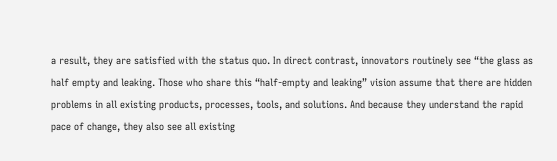a result, they are satisfied with the status quo. In direct contrast, innovators routinely see “the glass as half empty and leaking. Those who share this “half-empty and leaking” vision assume that there are hidden problems in all existing products, processes, tools, and solutions. And because they understand the rapid pace of change, they also see all existing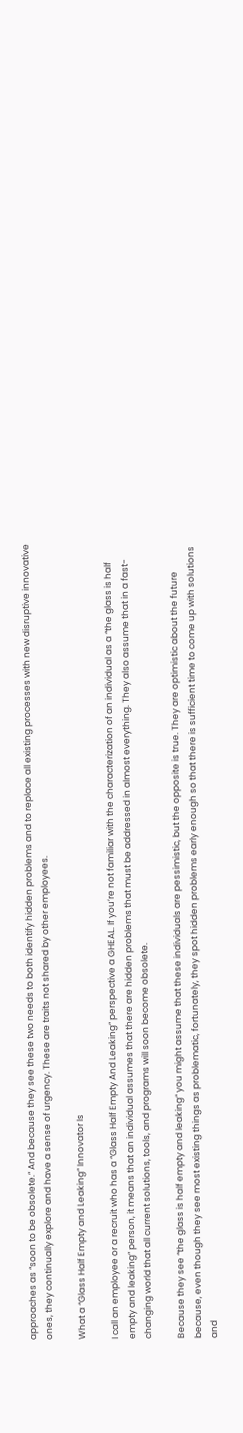approaches as “soon to be obsolete.” And because they see these two needs to both identify hidden problems and to replace all existing processes with new disruptive innovative ones, they continually explore and have a sense of urgency. These are traits not shared by other employees.

What a “Glass Half Empty and Leaking” Innovator Is

I call an employee or a recruit who has a “Glass Half Empty And Leaking” perspective a GHEAL. If you’re not familiar with the characterization of an individual as a “the glass is half empty and leaking” person, it means that an individual assumes that there are hidden problems that must be addressed in almost everything. They also assume that in a fast-changing world that all current solutions, tools, and programs will soon become obsolete.

Because they see “the glass is half empty and leaking” you might assume that these individuals are pessimistic, but the opposite is true. They are optimistic about the future because, even though they see most existing things as problematic, fortunately, they spot hidden problems early enough so that there is sufficient time to come up with solutions and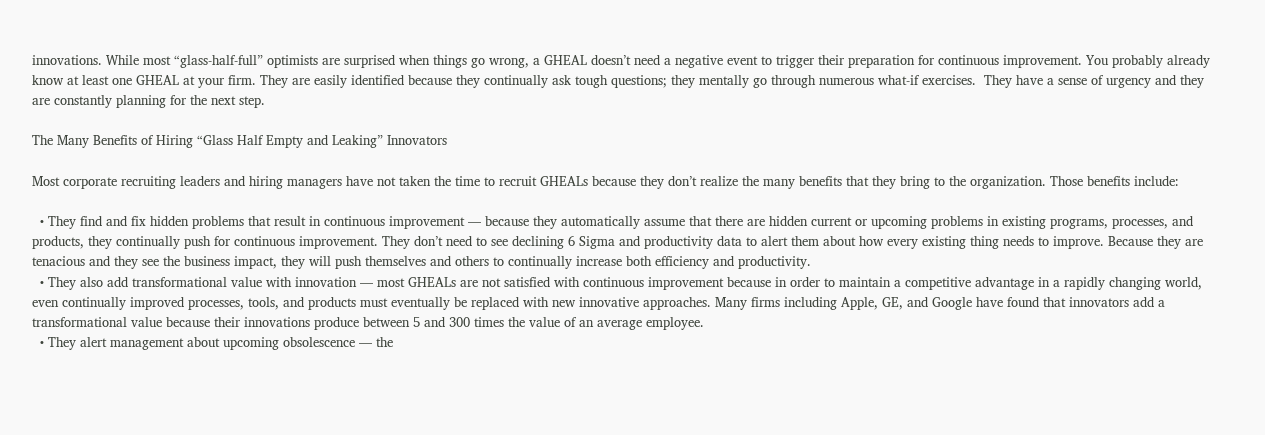innovations. While most “glass-half-full” optimists are surprised when things go wrong, a GHEAL doesn’t need a negative event to trigger their preparation for continuous improvement. You probably already know at least one GHEAL at your firm. They are easily identified because they continually ask tough questions; they mentally go through numerous what-if exercises.  They have a sense of urgency and they are constantly planning for the next step.

The Many Benefits of Hiring “Glass Half Empty and Leaking” Innovators

Most corporate recruiting leaders and hiring managers have not taken the time to recruit GHEALs because they don’t realize the many benefits that they bring to the organization. Those benefits include:

  • They find and fix hidden problems that result in continuous improvement — because they automatically assume that there are hidden current or upcoming problems in existing programs, processes, and products, they continually push for continuous improvement. They don’t need to see declining 6 Sigma and productivity data to alert them about how every existing thing needs to improve. Because they are tenacious and they see the business impact, they will push themselves and others to continually increase both efficiency and productivity.
  • They also add transformational value with innovation — most GHEALs are not satisfied with continuous improvement because in order to maintain a competitive advantage in a rapidly changing world, even continually improved processes, tools, and products must eventually be replaced with new innovative approaches. Many firms including Apple, GE, and Google have found that innovators add a transformational value because their innovations produce between 5 and 300 times the value of an average employee.
  • They alert management about upcoming obsolescence — the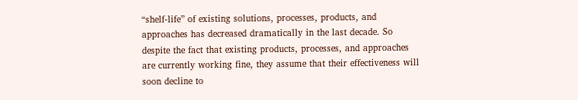“shelf-life” of existing solutions, processes, products, and approaches has decreased dramatically in the last decade. So despite the fact that existing products, processes, and approaches are currently working fine, they assume that their effectiveness will soon decline to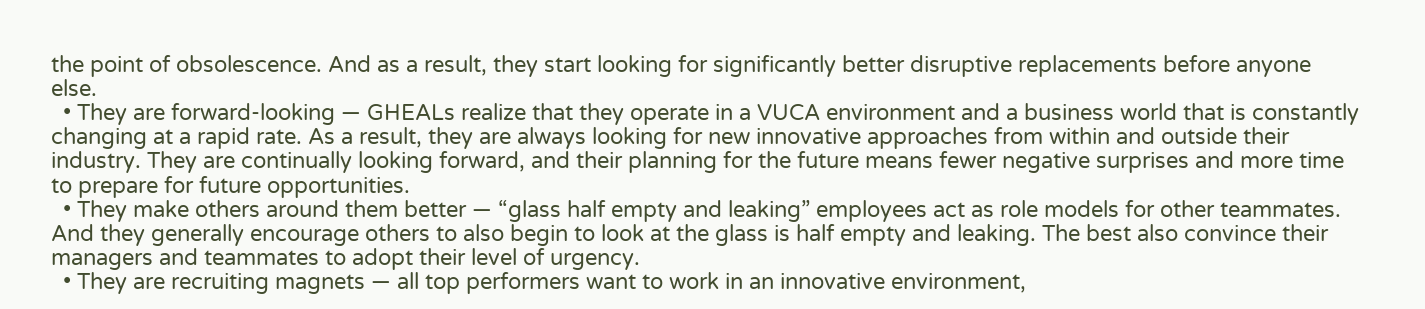the point of obsolescence. And as a result, they start looking for significantly better disruptive replacements before anyone else.
  • They are forward-looking — GHEALs realize that they operate in a VUCA environment and a business world that is constantly changing at a rapid rate. As a result, they are always looking for new innovative approaches from within and outside their industry. They are continually looking forward, and their planning for the future means fewer negative surprises and more time to prepare for future opportunities.
  • They make others around them better — “glass half empty and leaking” employees act as role models for other teammates. And they generally encourage others to also begin to look at the glass is half empty and leaking. The best also convince their managers and teammates to adopt their level of urgency.
  • They are recruiting magnets — all top performers want to work in an innovative environment,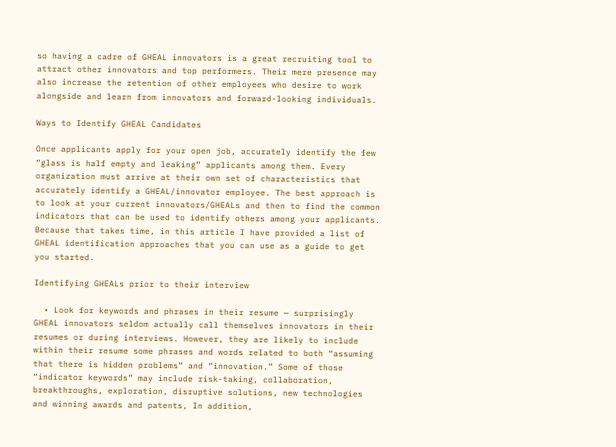so having a cadre of GHEAL innovators is a great recruiting tool to attract other innovators and top performers. Their mere presence may also increase the retention of other employees who desire to work alongside and learn from innovators and forward-looking individuals.

Ways to Identify GHEAL Candidates

Once applicants apply for your open job, accurately identify the few “glass is half empty and leaking” applicants among them. Every organization must arrive at their own set of characteristics that accurately identify a GHEAL/innovator employee. The best approach is to look at your current innovators/GHEALs and then to find the common indicators that can be used to identify others among your applicants. Because that takes time, in this article I have provided a list of GHEAL identification approaches that you can use as a guide to get you started.

Identifying GHEALs prior to their interview

  • Look for keywords and phrases in their resume — surprisingly GHEAL innovators seldom actually call themselves innovators in their resumes or during interviews. However, they are likely to include within their resume some phrases and words related to both “assuming that there is hidden problems” and “innovation.” Some of those “indicator keywords” may include risk-taking, collaboration, breakthroughs, exploration, disruptive solutions, new technologies and winning awards and patents, In addition,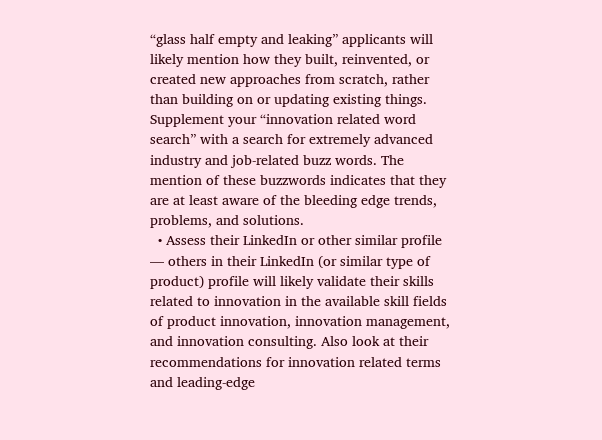“glass half empty and leaking” applicants will likely mention how they built, reinvented, or created new approaches from scratch, rather than building on or updating existing things. Supplement your “innovation related word search” with a search for extremely advanced industry and job-related buzz words. The mention of these buzzwords indicates that they are at least aware of the bleeding edge trends, problems, and solutions.
  • Assess their LinkedIn or other similar profile — others in their LinkedIn (or similar type of product) profile will likely validate their skills related to innovation in the available skill fields of product innovation, innovation management, and innovation consulting. Also look at their recommendations for innovation related terms and leading-edge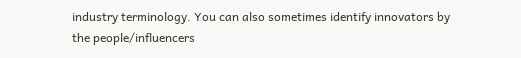industry terminology. You can also sometimes identify innovators by the people/influencers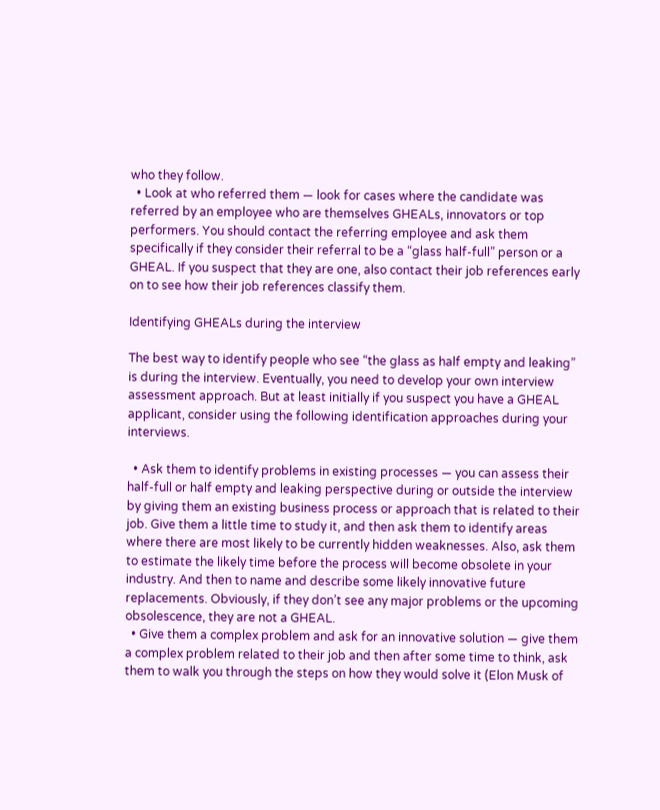who they follow.
  • Look at who referred them — look for cases where the candidate was referred by an employee who are themselves GHEALs, innovators or top performers. You should contact the referring employee and ask them specifically if they consider their referral to be a “glass half-full” person or a GHEAL. If you suspect that they are one, also contact their job references early on to see how their job references classify them.

Identifying GHEALs during the interview

The best way to identify people who see “the glass as half empty and leaking” is during the interview. Eventually, you need to develop your own interview assessment approach. But at least initially if you suspect you have a GHEAL applicant, consider using the following identification approaches during your interviews.

  • Ask them to identify problems in existing processes — you can assess their half-full or half empty and leaking perspective during or outside the interview by giving them an existing business process or approach that is related to their job. Give them a little time to study it, and then ask them to identify areas where there are most likely to be currently hidden weaknesses. Also, ask them to estimate the likely time before the process will become obsolete in your industry. And then to name and describe some likely innovative future replacements. Obviously, if they don’t see any major problems or the upcoming obsolescence, they are not a GHEAL.
  • Give them a complex problem and ask for an innovative solution — give them a complex problem related to their job and then after some time to think, ask them to walk you through the steps on how they would solve it (Elon Musk of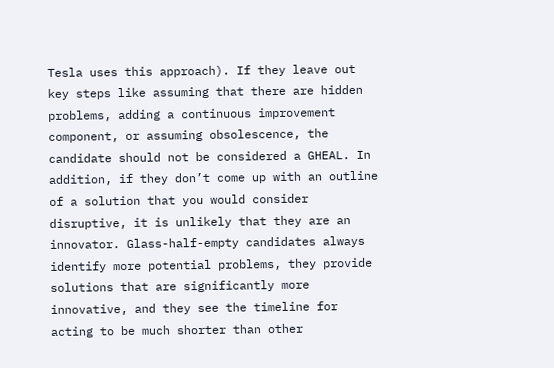Tesla uses this approach). If they leave out key steps like assuming that there are hidden problems, adding a continuous improvement component, or assuming obsolescence, the candidate should not be considered a GHEAL. In addition, if they don’t come up with an outline of a solution that you would consider disruptive, it is unlikely that they are an innovator. Glass-half-empty candidates always identify more potential problems, they provide solutions that are significantly more innovative, and they see the timeline for acting to be much shorter than other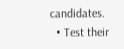candidates.
  • Test their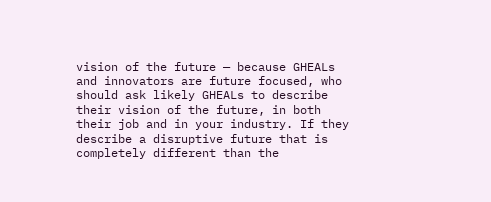vision of the future — because GHEALs and innovators are future focused, who should ask likely GHEALs to describe their vision of the future, in both their job and in your industry. If they describe a disruptive future that is completely different than the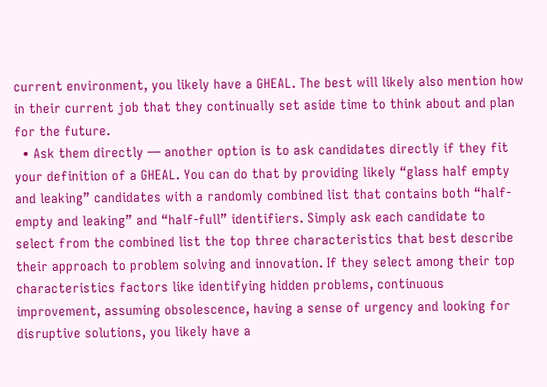current environment, you likely have a GHEAL. The best will likely also mention how in their current job that they continually set aside time to think about and plan for the future.
  • Ask them directly — another option is to ask candidates directly if they fit your definition of a GHEAL. You can do that by providing likely “glass half empty and leaking” candidates with a randomly combined list that contains both “half-empty and leaking” and “half-full” identifiers. Simply ask each candidate to select from the combined list the top three characteristics that best describe their approach to problem solving and innovation. If they select among their top characteristics factors like identifying hidden problems, continuous improvement, assuming obsolescence, having a sense of urgency and looking for disruptive solutions, you likely have a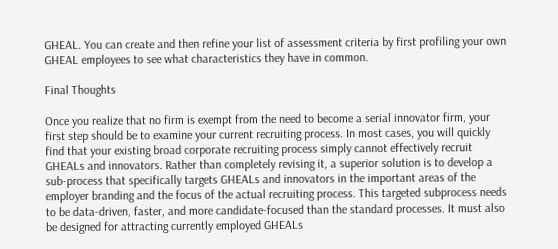GHEAL. You can create and then refine your list of assessment criteria by first profiling your own GHEAL employees to see what characteristics they have in common.

Final Thoughts

Once you realize that no firm is exempt from the need to become a serial innovator firm, your first step should be to examine your current recruiting process. In most cases, you will quickly find that your existing broad corporate recruiting process simply cannot effectively recruit GHEALs and innovators. Rather than completely revising it, a superior solution is to develop a sub-process that specifically targets GHEALs and innovators in the important areas of the employer branding and the focus of the actual recruiting process. This targeted subprocess needs to be data-driven, faster, and more candidate-focused than the standard processes. It must also be designed for attracting currently employed GHEALs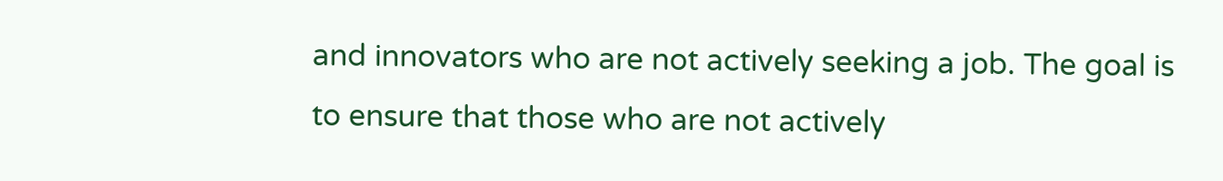and innovators who are not actively seeking a job. The goal is to ensure that those who are not actively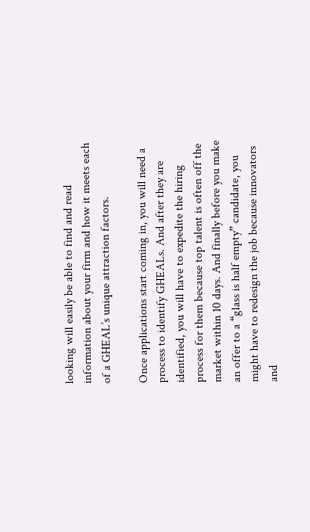looking will easily be able to find and read information about your firm and how it meets each of a GHEAL’s unique attraction factors.

Once applications start coming in, you will need a process to identify GHEALs. And after they are identified, you will have to expedite the hiring process for them because top talent is often off the market within 10 days. And finally before you make an offer to a “glass is half empty” candidate, you might have to redesign the job because innovators and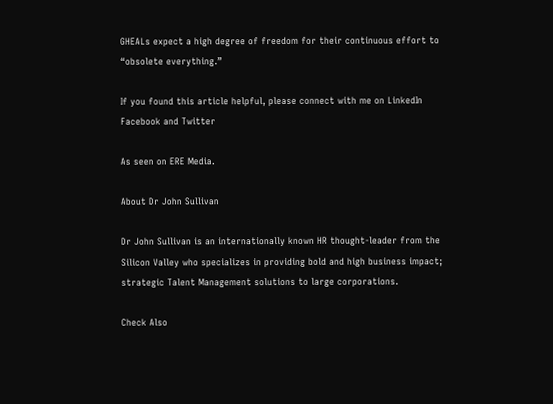GHEALs expect a high degree of freedom for their continuous effort to “obsolete everything.”

If you found this article helpful, please connect with me on LinkedIn Facebook and Twitter

As seen on ERE Media.

About Dr John Sullivan

Dr John Sullivan is an internationally known HR thought-leader from the Silicon Valley who specializes in providing bold and high business impact; strategic Talent Management solutions to large corporations.

Check Also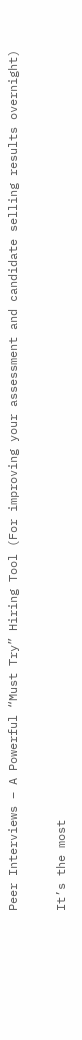Peer Interviews – A Powerful “Must Try” Hiring Tool (For improving your assessment and candidate selling results overnight)

It’s the most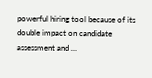powerful hiring tool because of its double impact on candidate assessment and …